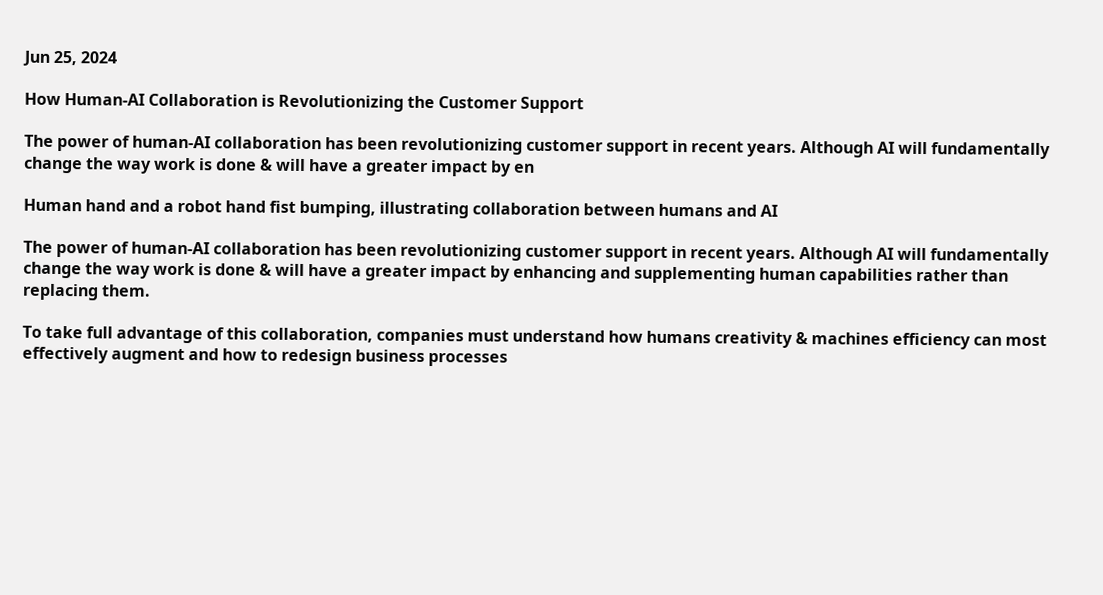Jun 25, 2024

How Human-AI Collaboration is Revolutionizing the Customer Support

The power of human-AI collaboration has been revolutionizing customer support in recent years. Although AI will fundamentally change the way work is done & will have a greater impact by en

Human hand and a robot hand fist bumping, illustrating collaboration between humans and AI

The power of human-AI collaboration has been revolutionizing customer support in recent years. Although AI will fundamentally change the way work is done & will have a greater impact by enhancing and supplementing human capabilities rather than replacing them.

To take full advantage of this collaboration, companies must understand how humans creativity & machines efficiency can most effectively augment and how to redesign business processes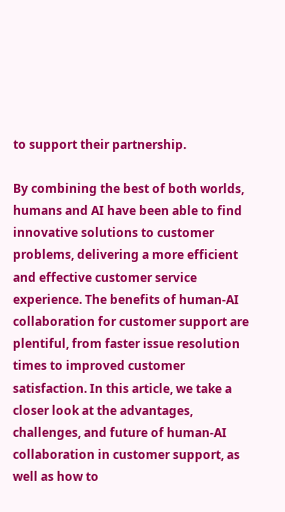to support their partnership.

By combining the best of both worlds, humans and AI have been able to find innovative solutions to customer problems, delivering a more efficient and effective customer service experience. The benefits of human-AI collaboration for customer support are plentiful, from faster issue resolution times to improved customer satisfaction. In this article, we take a closer look at the advantages, challenges, and future of human-AI collaboration in customer support, as well as how to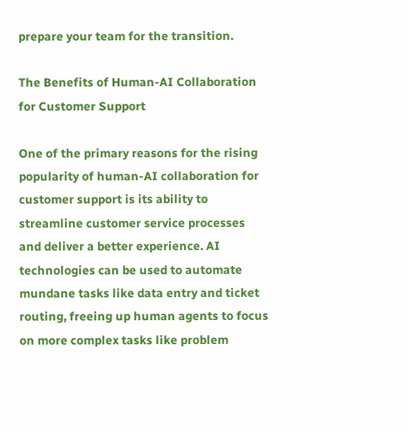prepare your team for the transition.

The Benefits of Human-AI Collaboration for Customer Support

One of the primary reasons for the rising popularity of human-AI collaboration for customer support is its ability to streamline customer service processes and deliver a better experience. AI technologies can be used to automate mundane tasks like data entry and ticket routing, freeing up human agents to focus on more complex tasks like problem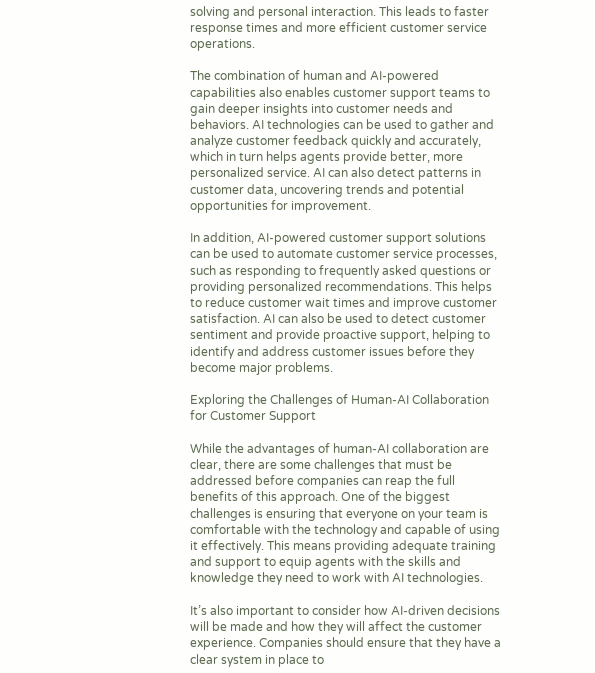solving and personal interaction. This leads to faster response times and more efficient customer service operations.

The combination of human and AI-powered capabilities also enables customer support teams to gain deeper insights into customer needs and behaviors. AI technologies can be used to gather and analyze customer feedback quickly and accurately, which in turn helps agents provide better, more personalized service. AI can also detect patterns in customer data, uncovering trends and potential opportunities for improvement.

In addition, AI-powered customer support solutions can be used to automate customer service processes, such as responding to frequently asked questions or providing personalized recommendations. This helps to reduce customer wait times and improve customer satisfaction. AI can also be used to detect customer sentiment and provide proactive support, helping to identify and address customer issues before they become major problems.

Exploring the Challenges of Human-AI Collaboration for Customer Support

While the advantages of human-AI collaboration are clear, there are some challenges that must be addressed before companies can reap the full benefits of this approach. One of the biggest challenges is ensuring that everyone on your team is comfortable with the technology and capable of using it effectively. This means providing adequate training and support to equip agents with the skills and knowledge they need to work with AI technologies.

It’s also important to consider how AI-driven decisions will be made and how they will affect the customer experience. Companies should ensure that they have a clear system in place to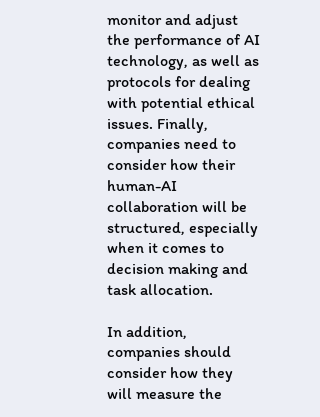monitor and adjust the performance of AI technology, as well as protocols for dealing with potential ethical issues. Finally, companies need to consider how their human-AI collaboration will be structured, especially when it comes to decision making and task allocation.

In addition, companies should consider how they will measure the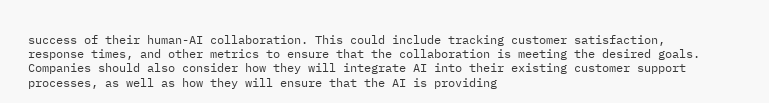success of their human-AI collaboration. This could include tracking customer satisfaction, response times, and other metrics to ensure that the collaboration is meeting the desired goals. Companies should also consider how they will integrate AI into their existing customer support processes, as well as how they will ensure that the AI is providing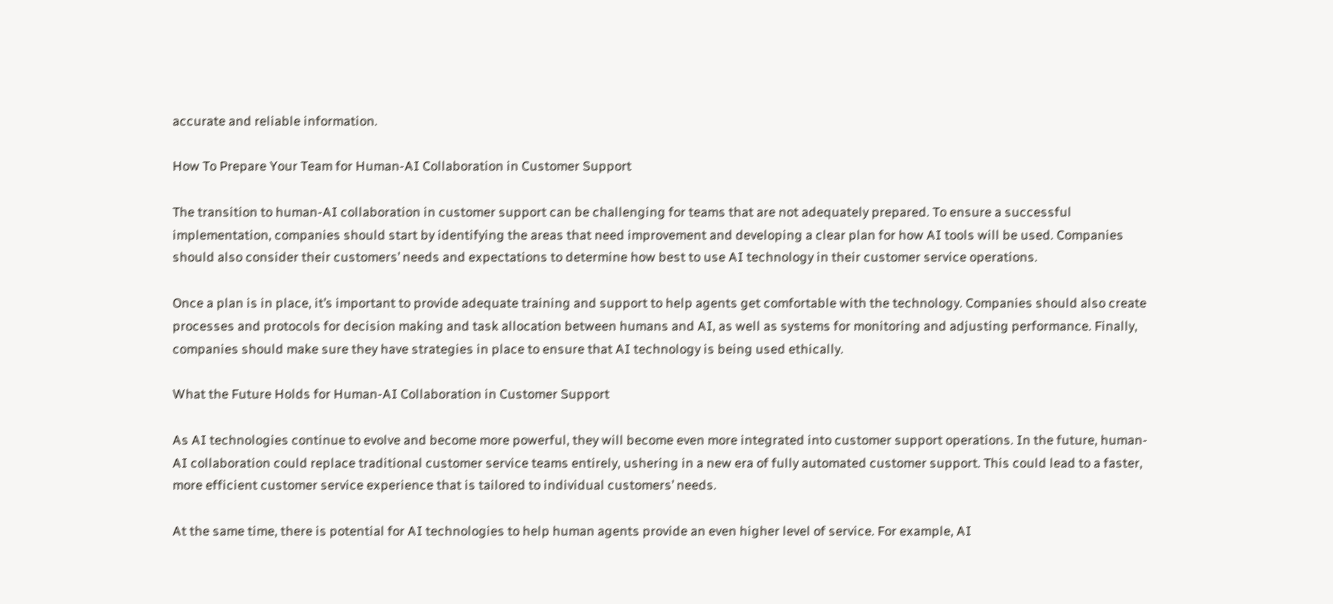accurate and reliable information.

How To Prepare Your Team for Human-AI Collaboration in Customer Support

The transition to human-AI collaboration in customer support can be challenging for teams that are not adequately prepared. To ensure a successful implementation, companies should start by identifying the areas that need improvement and developing a clear plan for how AI tools will be used. Companies should also consider their customers’ needs and expectations to determine how best to use AI technology in their customer service operations.

Once a plan is in place, it’s important to provide adequate training and support to help agents get comfortable with the technology. Companies should also create processes and protocols for decision making and task allocation between humans and AI, as well as systems for monitoring and adjusting performance. Finally, companies should make sure they have strategies in place to ensure that AI technology is being used ethically.

What the Future Holds for Human-AI Collaboration in Customer Support

As AI technologies continue to evolve and become more powerful, they will become even more integrated into customer support operations. In the future, human-AI collaboration could replace traditional customer service teams entirely, ushering in a new era of fully automated customer support. This could lead to a faster, more efficient customer service experience that is tailored to individual customers’ needs.

At the same time, there is potential for AI technologies to help human agents provide an even higher level of service. For example, AI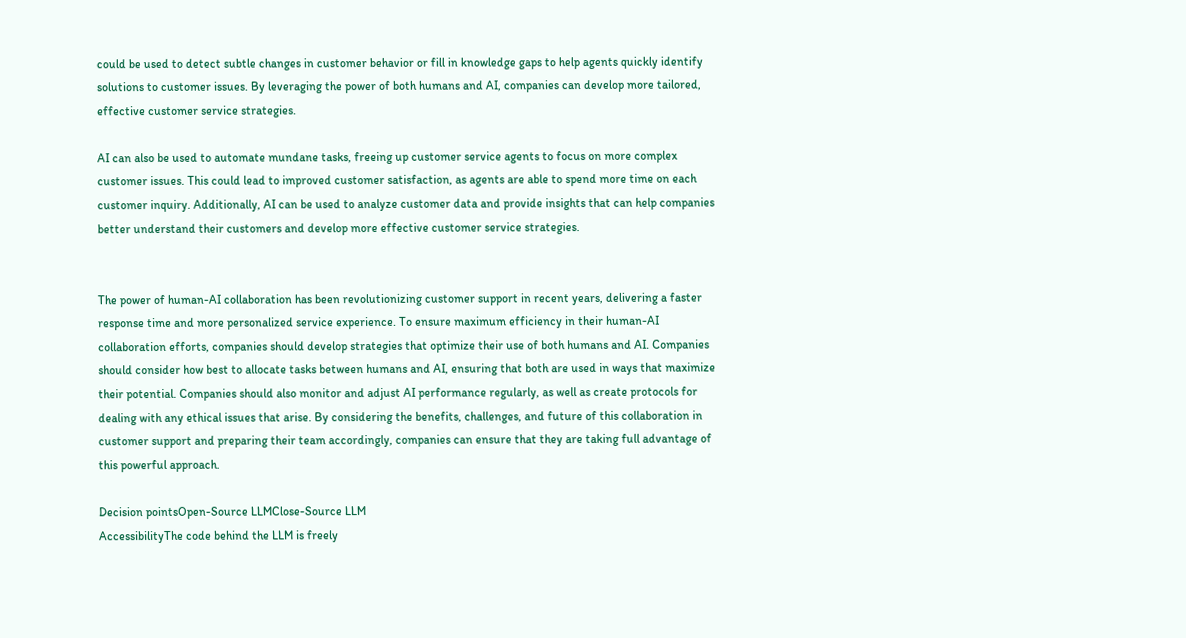could be used to detect subtle changes in customer behavior or fill in knowledge gaps to help agents quickly identify solutions to customer issues. By leveraging the power of both humans and AI, companies can develop more tailored, effective customer service strategies.

AI can also be used to automate mundane tasks, freeing up customer service agents to focus on more complex customer issues. This could lead to improved customer satisfaction, as agents are able to spend more time on each customer inquiry. Additionally, AI can be used to analyze customer data and provide insights that can help companies better understand their customers and develop more effective customer service strategies.


The power of human-AI collaboration has been revolutionizing customer support in recent years, delivering a faster response time and more personalized service experience. To ensure maximum efficiency in their human-AI collaboration efforts, companies should develop strategies that optimize their use of both humans and AI. Companies should consider how best to allocate tasks between humans and AI, ensuring that both are used in ways that maximize their potential. Companies should also monitor and adjust AI performance regularly, as well as create protocols for dealing with any ethical issues that arise. By considering the benefits, challenges, and future of this collaboration in customer support and preparing their team accordingly, companies can ensure that they are taking full advantage of this powerful approach.

Decision pointsOpen-Source LLMClose-Source LLM
AccessibilityThe code behind the LLM is freely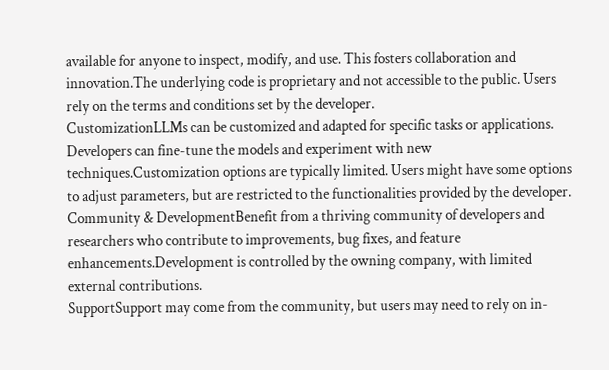available for anyone to inspect, modify, and use. This fosters collaboration and innovation.The underlying code is proprietary and not accessible to the public. Users rely on the terms and conditions set by the developer.
CustomizationLLMs can be customized and adapted for specific tasks or applications. Developers can fine-tune the models and experiment with new techniques.Customization options are typically limited. Users might have some options to adjust parameters, but are restricted to the functionalities provided by the developer.
Community & DevelopmentBenefit from a thriving community of developers and researchers who contribute to improvements, bug fixes, and feature enhancements.Development is controlled by the owning company, with limited external contributions.
SupportSupport may come from the community, but users may need to rely on in-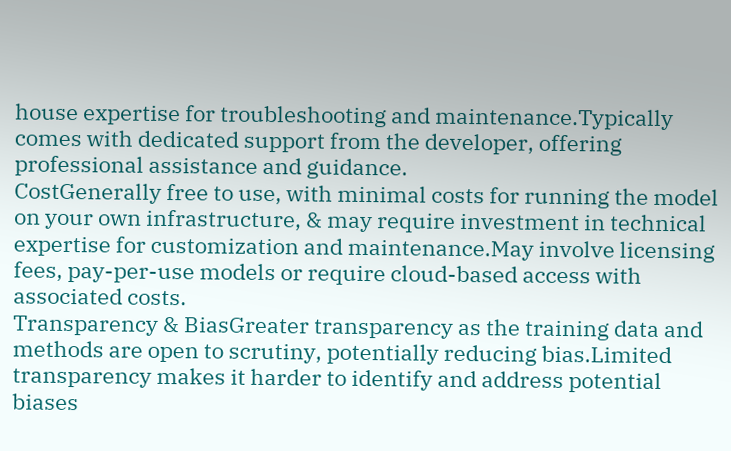house expertise for troubleshooting and maintenance.Typically comes with dedicated support from the developer, offering professional assistance and guidance.
CostGenerally free to use, with minimal costs for running the model on your own infrastructure, & may require investment in technical expertise for customization and maintenance.May involve licensing fees, pay-per-use models or require cloud-based access with associated costs.
Transparency & BiasGreater transparency as the training data and methods are open to scrutiny, potentially reducing bias.Limited transparency makes it harder to identify and address potential biases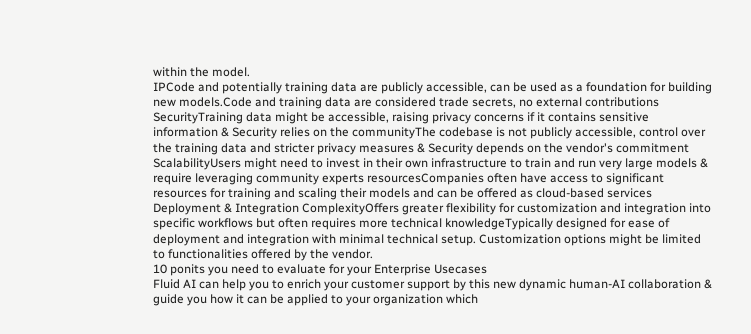within the model.
IPCode and potentially training data are publicly accessible, can be used as a foundation for building new models.Code and training data are considered trade secrets, no external contributions
SecurityTraining data might be accessible, raising privacy concerns if it contains sensitive information & Security relies on the communityThe codebase is not publicly accessible, control over the training data and stricter privacy measures & Security depends on the vendor's commitment
ScalabilityUsers might need to invest in their own infrastructure to train and run very large models & require leveraging community experts resourcesCompanies often have access to significant resources for training and scaling their models and can be offered as cloud-based services
Deployment & Integration ComplexityOffers greater flexibility for customization and integration into specific workflows but often requires more technical knowledgeTypically designed for ease of deployment and integration with minimal technical setup. Customization options might be limited to functionalities offered by the vendor.
10 ponits you need to evaluate for your Enterprise Usecases
Fluid AI can help you to enrich your customer support by this new dynamic human-AI collaboration & guide you how it can be applied to your organization which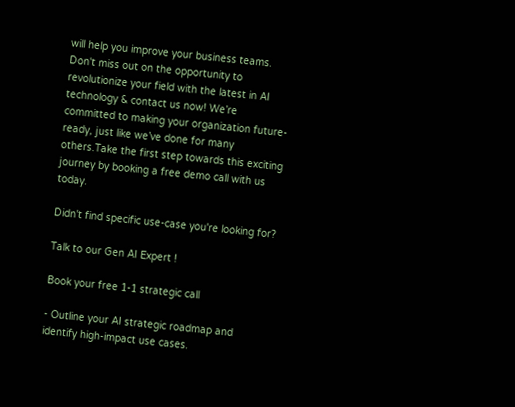will help you improve your business teams. Don't miss out on the opportunity to revolutionize your field with the latest in AI technology & contact us now! We’re committed to making your organization future-ready, just like we’ve done for many others.Take the first step towards this exciting journey by booking a free demo call with us today.

Didn't find specific use-case you're looking for?

Talk to our Gen AI Expert !

Book your free 1-1 strategic call

- Outline your AI strategic roadmap and identify high-impact use cases.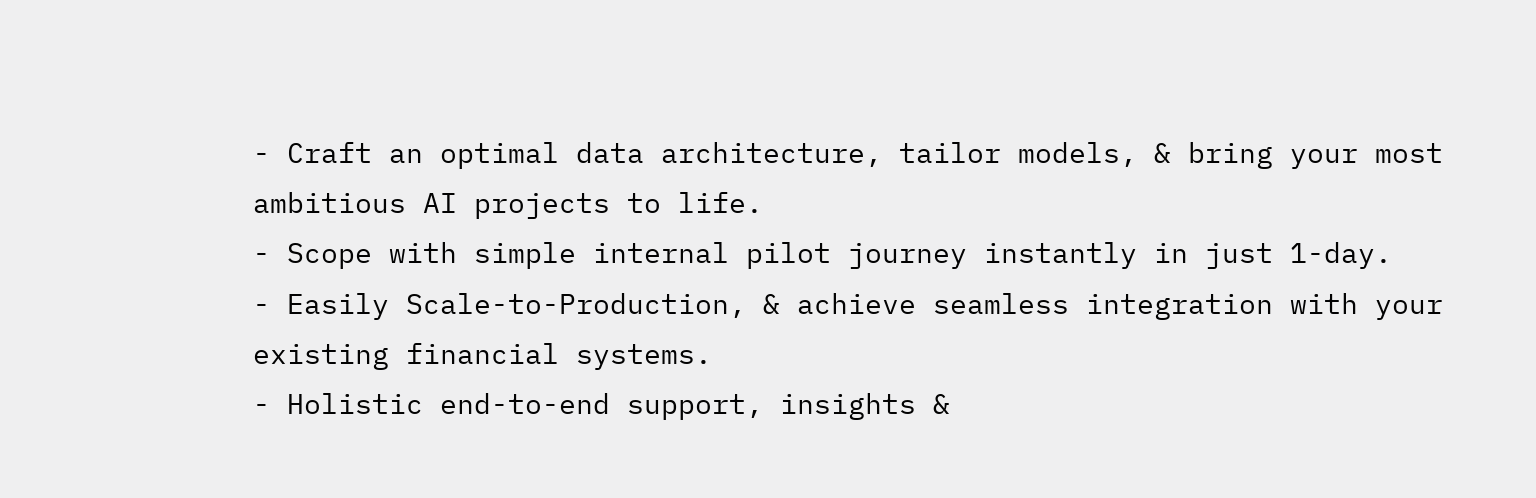- Craft an optimal data architecture, tailor models, & bring your most ambitious AI projects to life.
- Scope with simple internal pilot journey instantly in just 1-day.
- Easily Scale-to-Production, & achieve seamless integration with your existing financial systems.
- Holistic end-to-end support, insights &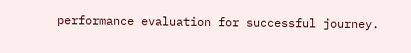performance evaluation for successful journey.